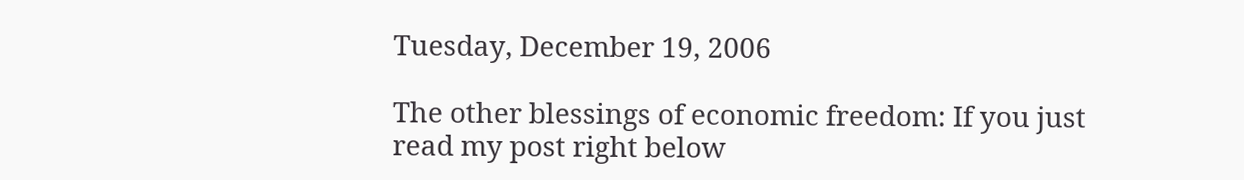Tuesday, December 19, 2006

The other blessings of economic freedom: If you just read my post right below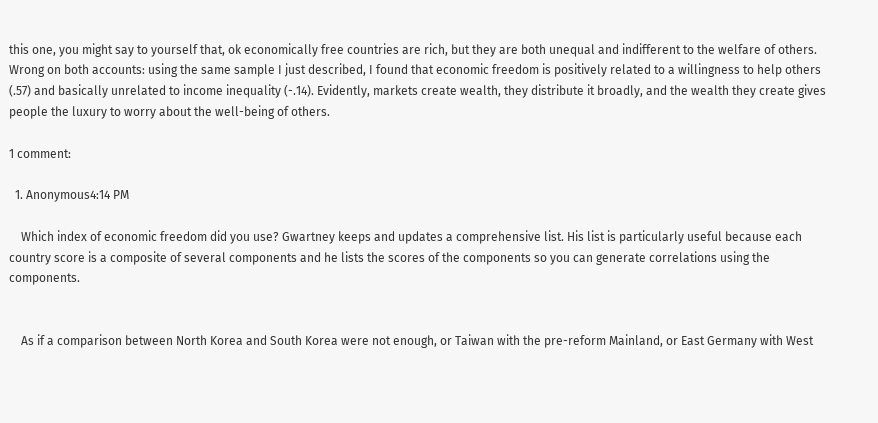this one, you might say to yourself that, ok economically free countries are rich, but they are both unequal and indifferent to the welfare of others. Wrong on both accounts: using the same sample I just described, I found that economic freedom is positively related to a willingness to help others (.57) and basically unrelated to income inequality (-.14). Evidently, markets create wealth, they distribute it broadly, and the wealth they create gives people the luxury to worry about the well-being of others.

1 comment:

  1. Anonymous4:14 PM

    Which index of economic freedom did you use? Gwartney keeps and updates a comprehensive list. His list is particularly useful because each country score is a composite of several components and he lists the scores of the components so you can generate correlations using the components.


    As if a comparison between North Korea and South Korea were not enough, or Taiwan with the pre-reform Mainland, or East Germany with West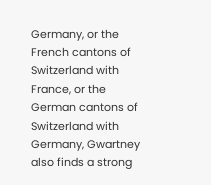Germany, or the French cantons of Switzerland with France, or the German cantons of Switzerland with Germany, Gwartney also finds a strong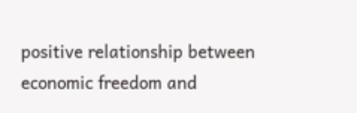positive relationship between economic freedom and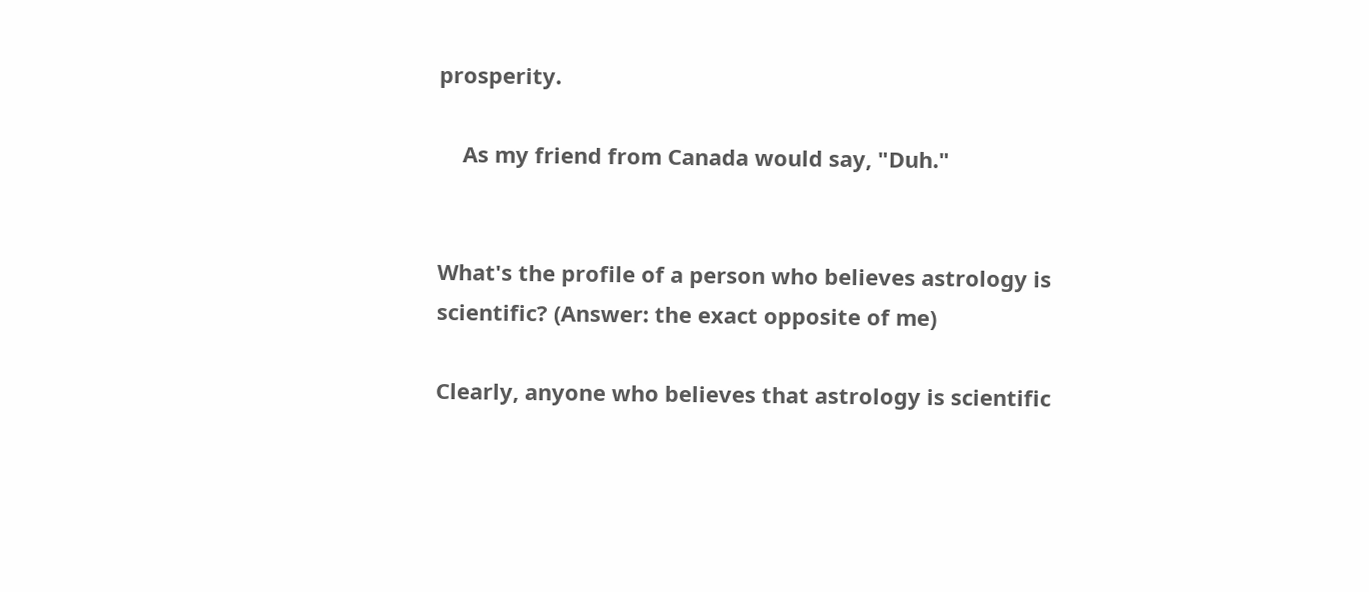prosperity.

    As my friend from Canada would say, "Duh."


What's the profile of a person who believes astrology is scientific? (Answer: the exact opposite of me)

Clearly, anyone who believes that astrology is scientific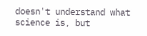doesn't understand what science is, but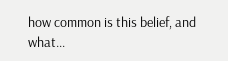how common is this belief, and what...